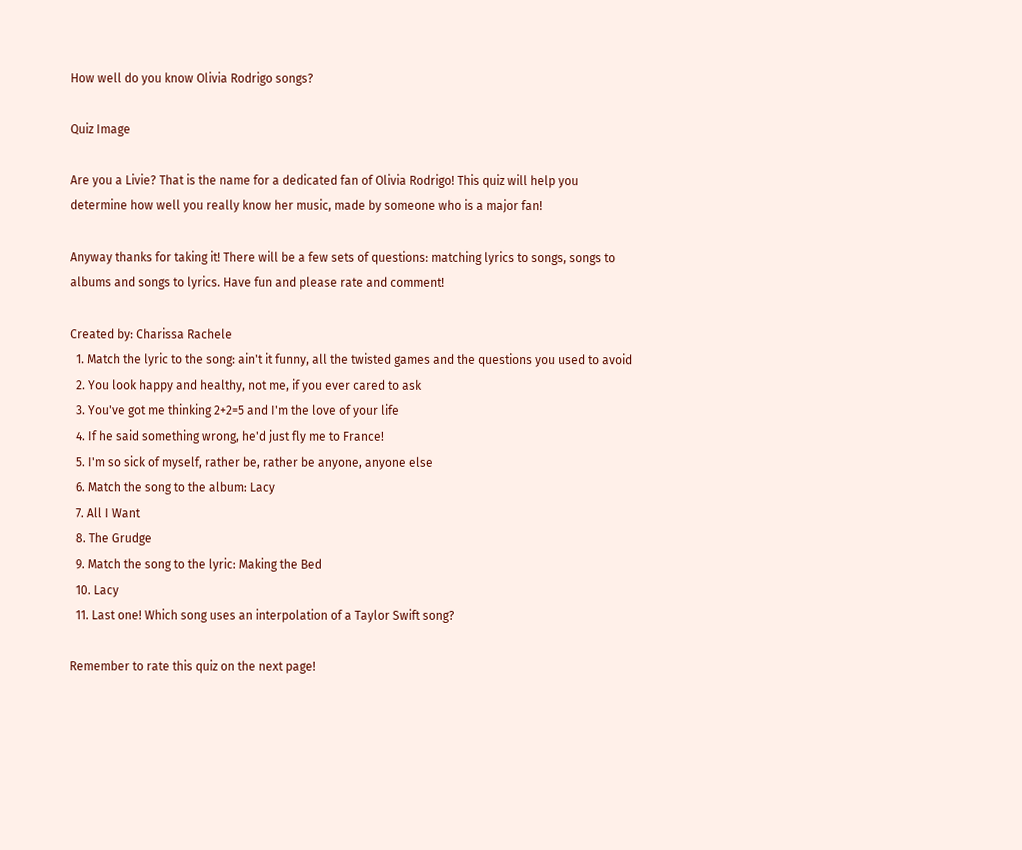How well do you know Olivia Rodrigo songs?

Quiz Image

Are you a Livie? That is the name for a dedicated fan of Olivia Rodrigo! This quiz will help you determine how well you really know her music, made by someone who is a major fan!

Anyway thanks for taking it! There will be a few sets of questions: matching lyrics to songs, songs to albums and songs to lyrics. Have fun and please rate and comment!

Created by: Charissa Rachele
  1. Match the lyric to the song: ain't it funny, all the twisted games and the questions you used to avoid
  2. You look happy and healthy, not me, if you ever cared to ask
  3. You've got me thinking 2+2=5 and I'm the love of your life
  4. If he said something wrong, he'd just fly me to France!
  5. I'm so sick of myself, rather be, rather be anyone, anyone else
  6. Match the song to the album: Lacy
  7. All I Want
  8. The Grudge
  9. Match the song to the lyric: Making the Bed
  10. Lacy
  11. Last one! Which song uses an interpolation of a Taylor Swift song?

Remember to rate this quiz on the next page!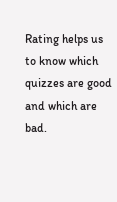Rating helps us to know which quizzes are good and which are bad.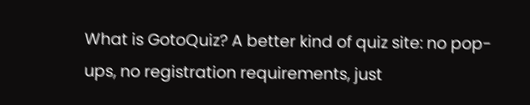What is GotoQuiz? A better kind of quiz site: no pop-ups, no registration requirements, just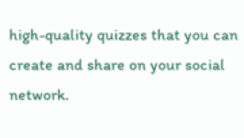high-quality quizzes that you can create and share on your social network.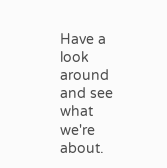Have a look around and see what we're about.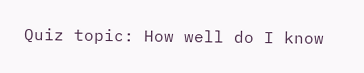Quiz topic: How well do I know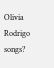Olivia Rodrigo songs?